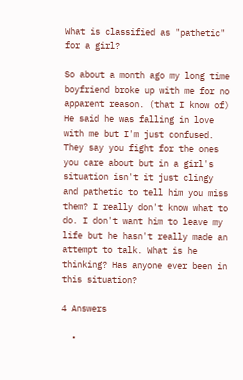What is classified as "pathetic" for a girl?

So about a month ago my long time boyfriend broke up with me for no apparent reason. (that I know of) He said he was falling in love with me but I'm just confused. They say you fight for the ones you care about but in a girl's situation isn't it just clingy and pathetic to tell him you miss them? I really don't know what to do. I don't want him to leave my life but he hasn't really made an attempt to talk. What is he thinking? Has anyone ever been in this situation?

4 Answers

  •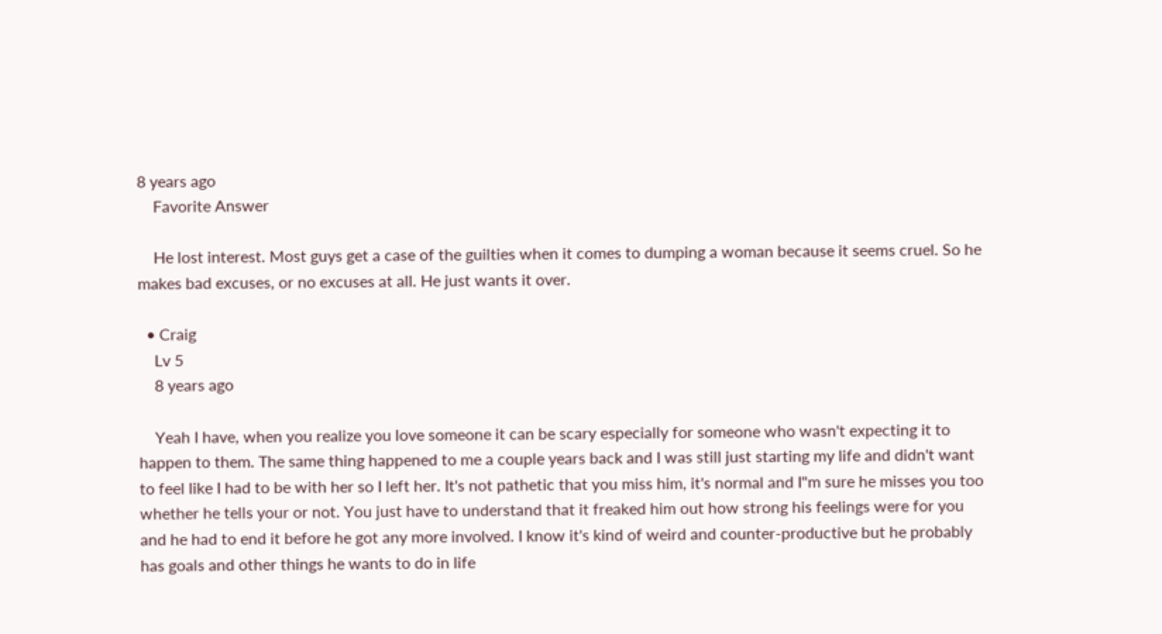8 years ago
    Favorite Answer

    He lost interest. Most guys get a case of the guilties when it comes to dumping a woman because it seems cruel. So he makes bad excuses, or no excuses at all. He just wants it over.

  • Craig
    Lv 5
    8 years ago

    Yeah I have, when you realize you love someone it can be scary especially for someone who wasn't expecting it to happen to them. The same thing happened to me a couple years back and I was still just starting my life and didn't want to feel like I had to be with her so I left her. It's not pathetic that you miss him, it's normal and I"m sure he misses you too whether he tells your or not. You just have to understand that it freaked him out how strong his feelings were for you and he had to end it before he got any more involved. I know it's kind of weird and counter-productive but he probably has goals and other things he wants to do in life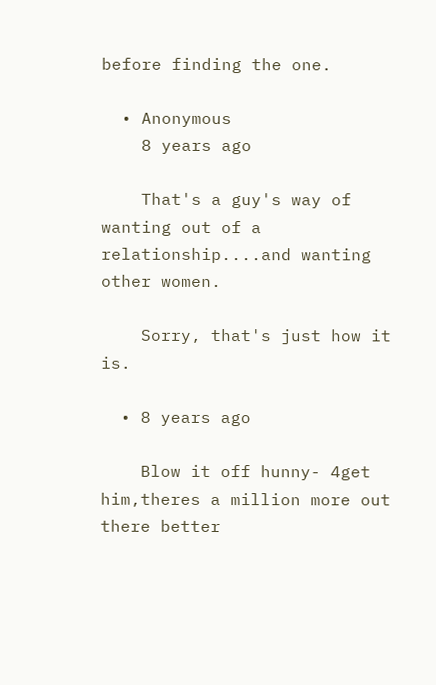before finding the one.

  • Anonymous
    8 years ago

    That's a guy's way of wanting out of a relationship....and wanting other women.

    Sorry, that's just how it is.

  • 8 years ago

    Blow it off hunny- 4get him,theres a million more out there better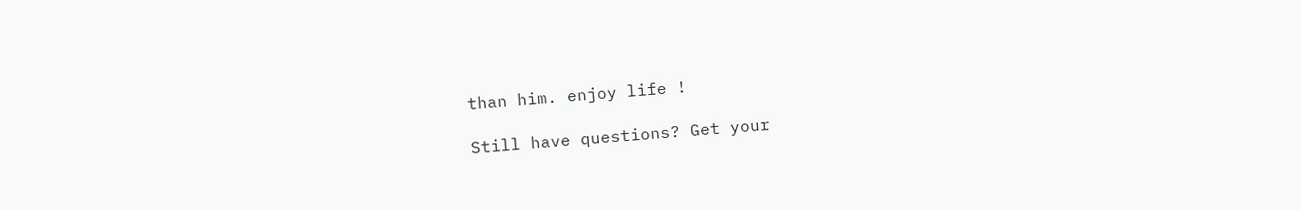than him. enjoy life !

Still have questions? Get your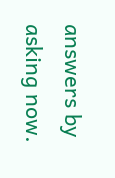answers by asking now.